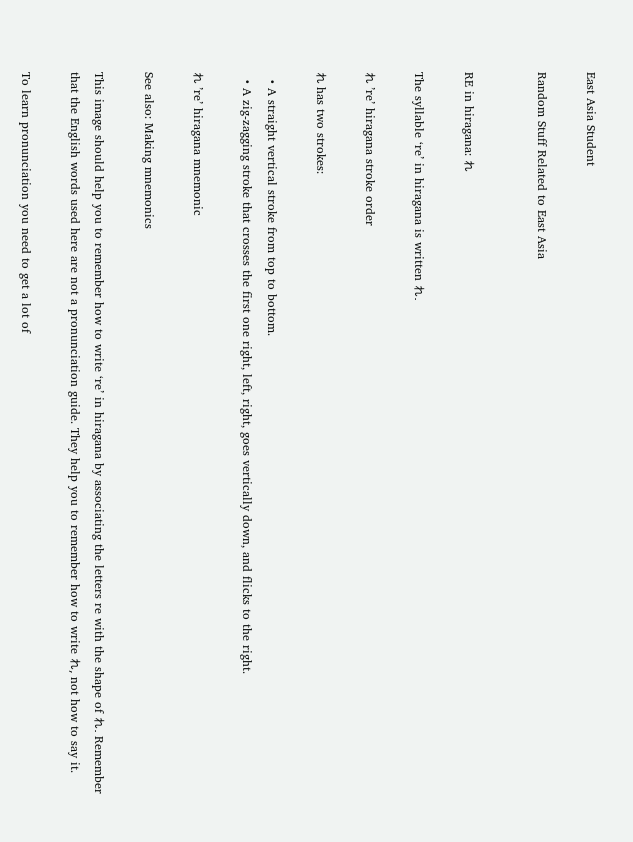East Asia Student

Random Stuff Related to East Asia


RE in hiragana: れ

The syllable ‘re’ in hiragana is written れ.

れ ’re’ hiragana stroke order

れ has two strokes:

  • A straight vertical stroke from top to bottom.
  • A zig-zagging stroke that crosses the first one right, left, right, goes vertically down, and flicks to the right.

れ ’re’ hiragana mnemonic

See also: Making mnemonics

This image should help you to remember how to write ‘re’ in hiragana by associating the letters re with the shape of れ. Remember that the English words used here are not a pronunciation guide. They help you to remember how to write れ, not how to say it.

To learn pronunciation you need to get a lot of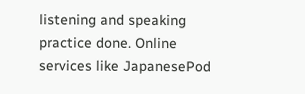listening and speaking practice done. Online services like JapanesePod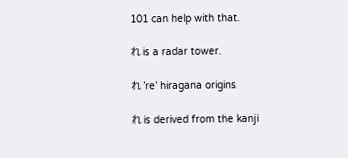101 can help with that.

れ is a radar tower.

れ ’re’ hiragana origins

れ is derived from the kanji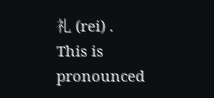礼 (rei) . This is pronounced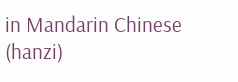in Mandarin Chinese (hanzi)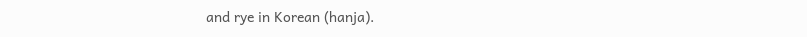and rye in Korean (hanja).